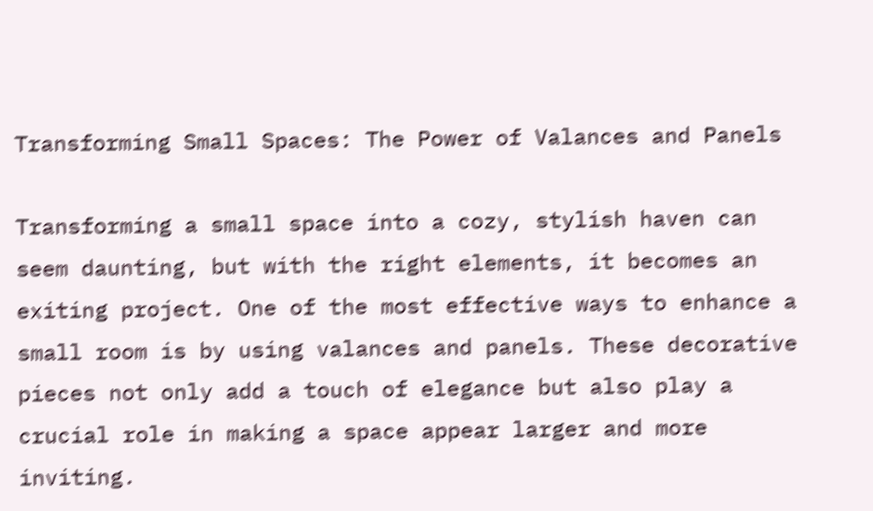Transforming Small Spaces: The Power of Valances and Panels

Transforming a small space into a cozy, stylish haven can seem daunting, but with the right elements, it becomes an exiting project. One of the most effective ways to enhance a small room is by using valances and panels. These decorative pieces not only add a touch of elegance but also play a crucial role in making a space appear larger and more inviting.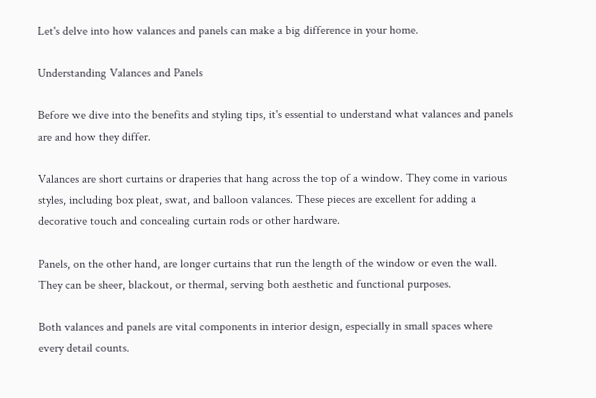Let's delve into how valances and panels can make a big difference in your home.

Understanding Valances and Panels

Before we dive into the benefits and styling tips, it's essential to understand what valances and panels are and how they differ.

Valances are short curtains or draperies that hang across the top of a window. They come in various styles, including box pleat, swat, and balloon valances. These pieces are excellent for adding a decorative touch and concealing curtain rods or other hardware.

Panels, on the other hand, are longer curtains that run the length of the window or even the wall. They can be sheer, blackout, or thermal, serving both aesthetic and functional purposes.

Both valances and panels are vital components in interior design, especially in small spaces where every detail counts.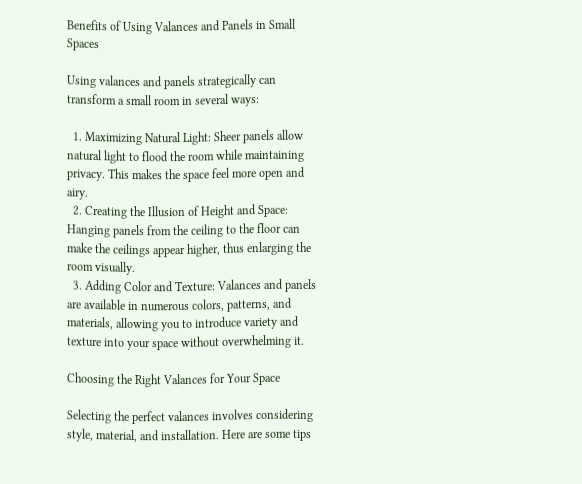Benefits of Using Valances and Panels in Small Spaces

Using valances and panels strategically can transform a small room in several ways:

  1. Maximizing Natural Light: Sheer panels allow natural light to flood the room while maintaining privacy. This makes the space feel more open and airy.
  2. Creating the Illusion of Height and Space: Hanging panels from the ceiling to the floor can make the ceilings appear higher, thus enlarging the room visually.
  3. Adding Color and Texture: Valances and panels are available in numerous colors, patterns, and materials, allowing you to introduce variety and texture into your space without overwhelming it.

Choosing the Right Valances for Your Space

Selecting the perfect valances involves considering style, material, and installation. Here are some tips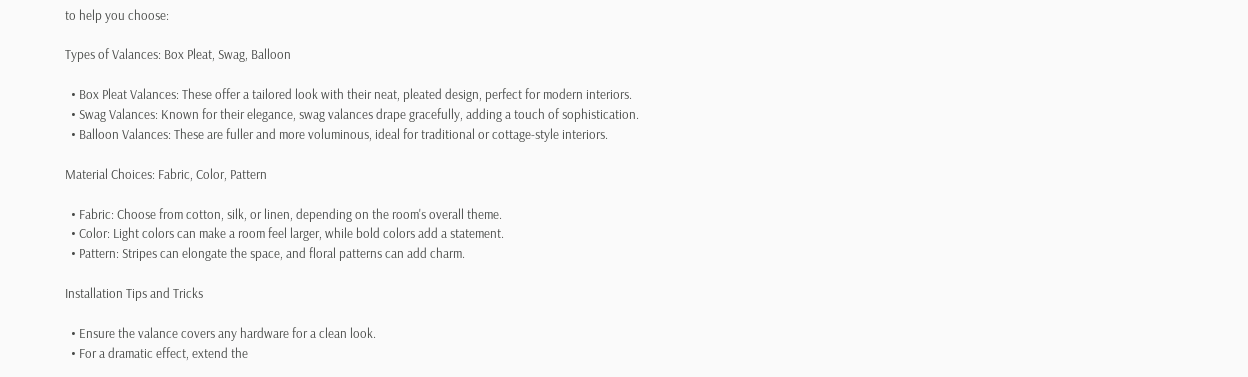to help you choose:

Types of Valances: Box Pleat, Swag, Balloon

  • Box Pleat Valances: These offer a tailored look with their neat, pleated design, perfect for modern interiors.
  • Swag Valances: Known for their elegance, swag valances drape gracefully, adding a touch of sophistication.
  • Balloon Valances: These are fuller and more voluminous, ideal for traditional or cottage-style interiors.

Material Choices: Fabric, Color, Pattern

  • Fabric: Choose from cotton, silk, or linen, depending on the room's overall theme.
  • Color: Light colors can make a room feel larger, while bold colors add a statement.
  • Pattern: Stripes can elongate the space, and floral patterns can add charm.

Installation Tips and Tricks

  • Ensure the valance covers any hardware for a clean look.
  • For a dramatic effect, extend the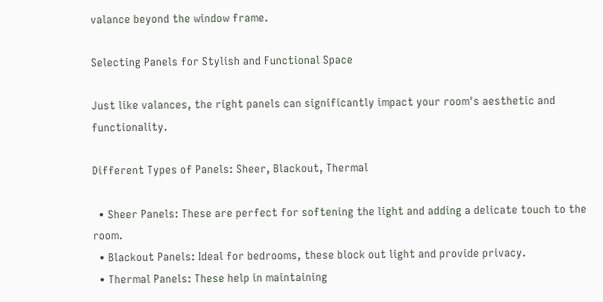valance beyond the window frame.

Selecting Panels for Stylish and Functional Space

Just like valances, the right panels can significantly impact your room's aesthetic and functionality.

Different Types of Panels: Sheer, Blackout, Thermal

  • Sheer Panels: These are perfect for softening the light and adding a delicate touch to the room.
  • Blackout Panels: Ideal for bedrooms, these block out light and provide privacy.
  • Thermal Panels: These help in maintaining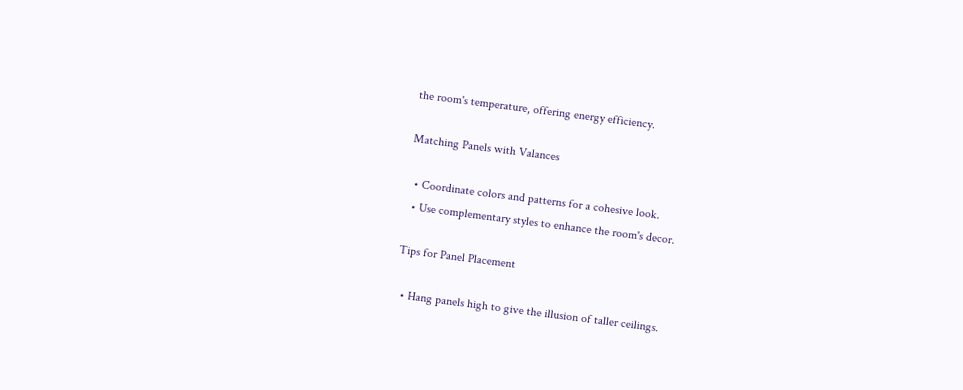the room's temperature, offering energy efficiency.

Matching Panels with Valances

  • Coordinate colors and patterns for a cohesive look.
  • Use complementary styles to enhance the room's decor.

Tips for Panel Placement

  • Hang panels high to give the illusion of taller ceilings.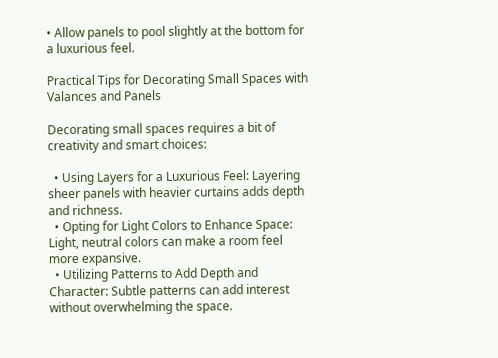• Allow panels to pool slightly at the bottom for a luxurious feel.

Practical Tips for Decorating Small Spaces with Valances and Panels

Decorating small spaces requires a bit of creativity and smart choices:

  • Using Layers for a Luxurious Feel: Layering sheer panels with heavier curtains adds depth and richness.
  • Opting for Light Colors to Enhance Space: Light, neutral colors can make a room feel more expansive.
  • Utilizing Patterns to Add Depth and Character: Subtle patterns can add interest without overwhelming the space.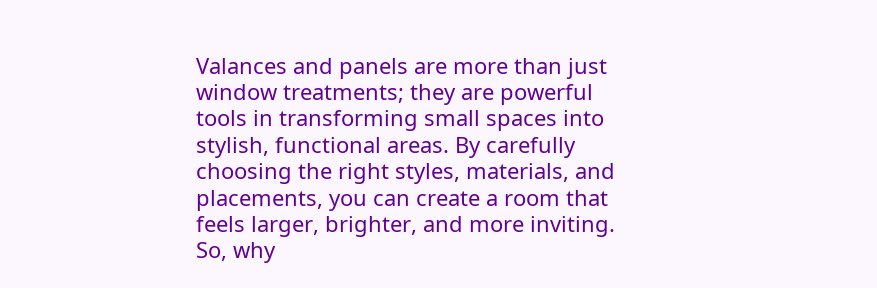Valances and panels are more than just window treatments; they are powerful tools in transforming small spaces into stylish, functional areas. By carefully choosing the right styles, materials, and placements, you can create a room that feels larger, brighter, and more inviting. So, why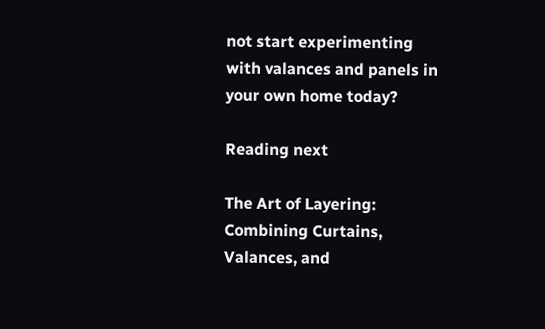not start experimenting with valances and panels in your own home today?

Reading next

The Art of Layering: Combining Curtains, Valances, and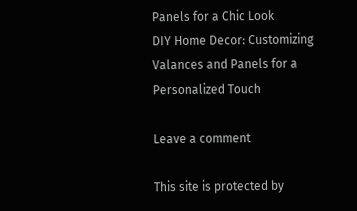Panels for a Chic Look
DIY Home Decor: Customizing Valances and Panels for a Personalized Touch

Leave a comment

This site is protected by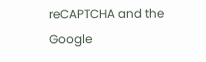reCAPTCHA and the Google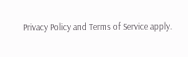Privacy Policy and Terms of Service apply.